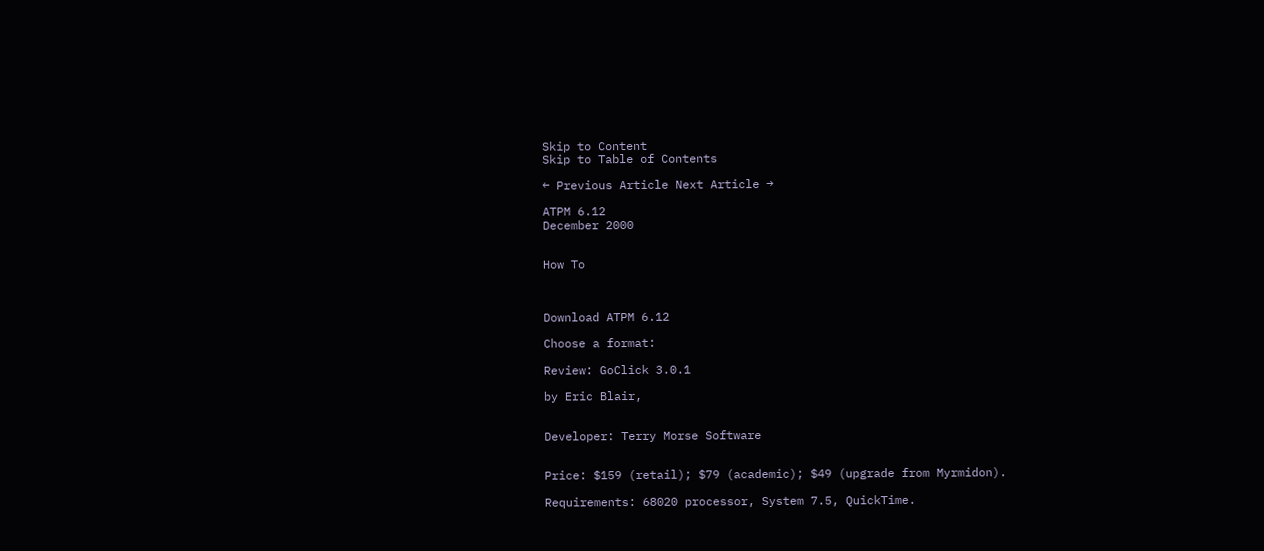Skip to Content
Skip to Table of Contents

← Previous Article Next Article →

ATPM 6.12
December 2000


How To



Download ATPM 6.12

Choose a format:

Review: GoClick 3.0.1

by Eric Blair,


Developer: Terry Morse Software


Price: $159 (retail); $79 (academic); $49 (upgrade from Myrmidon).

Requirements: 68020 processor, System 7.5, QuickTime.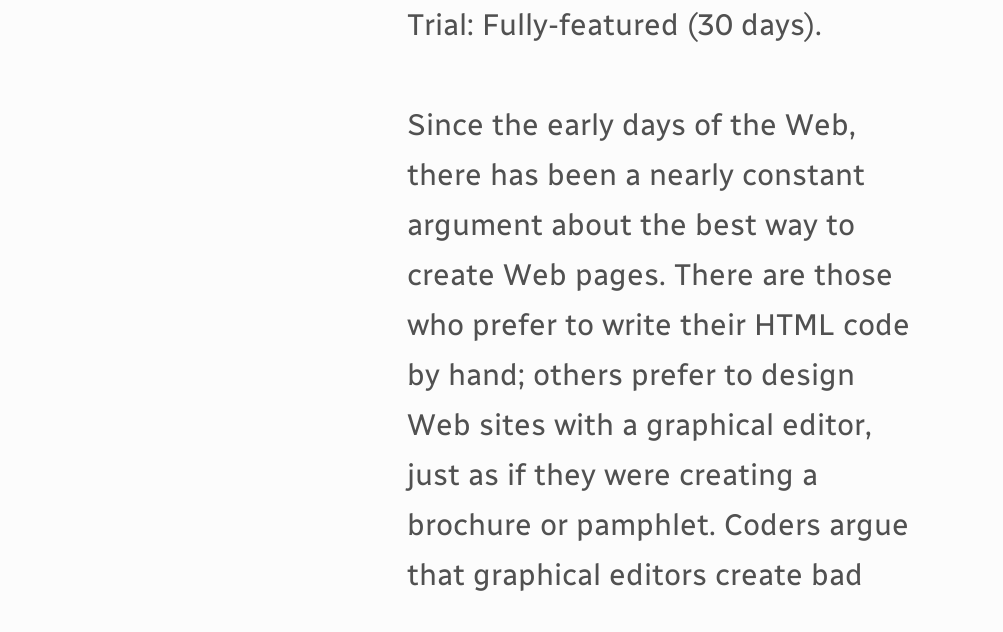Trial: Fully-featured (30 days).

Since the early days of the Web, there has been a nearly constant argument about the best way to create Web pages. There are those who prefer to write their HTML code by hand; others prefer to design Web sites with a graphical editor, just as if they were creating a brochure or pamphlet. Coders argue that graphical editors create bad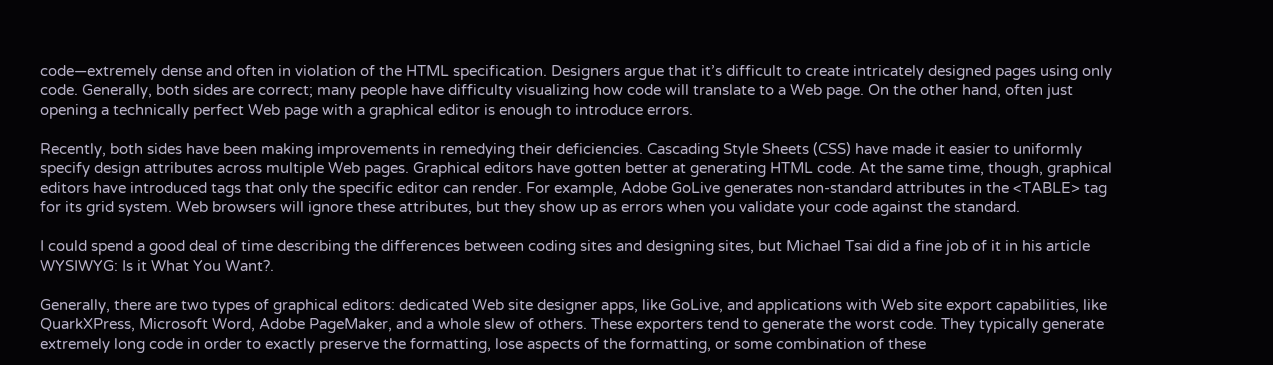code—extremely dense and often in violation of the HTML specification. Designers argue that it’s difficult to create intricately designed pages using only code. Generally, both sides are correct; many people have difficulty visualizing how code will translate to a Web page. On the other hand, often just opening a technically perfect Web page with a graphical editor is enough to introduce errors.

Recently, both sides have been making improvements in remedying their deficiencies. Cascading Style Sheets (CSS) have made it easier to uniformly specify design attributes across multiple Web pages. Graphical editors have gotten better at generating HTML code. At the same time, though, graphical editors have introduced tags that only the specific editor can render. For example, Adobe GoLive generates non-standard attributes in the <TABLE> tag for its grid system. Web browsers will ignore these attributes, but they show up as errors when you validate your code against the standard.

I could spend a good deal of time describing the differences between coding sites and designing sites, but Michael Tsai did a fine job of it in his article WYSIWYG: Is it What You Want?.

Generally, there are two types of graphical editors: dedicated Web site designer apps, like GoLive, and applications with Web site export capabilities, like QuarkXPress, Microsoft Word, Adobe PageMaker, and a whole slew of others. These exporters tend to generate the worst code. They typically generate extremely long code in order to exactly preserve the formatting, lose aspects of the formatting, or some combination of these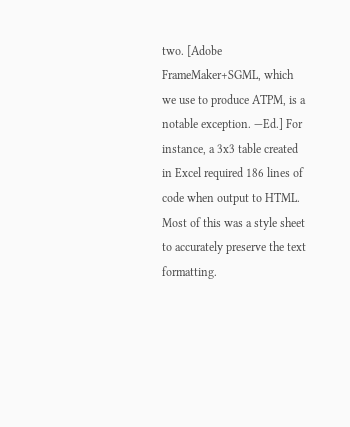two. [Adobe FrameMaker+SGML, which we use to produce ATPM, is a notable exception. —Ed.] For instance, a 3x3 table created in Excel required 186 lines of code when output to HTML. Most of this was a style sheet to accurately preserve the text formatting.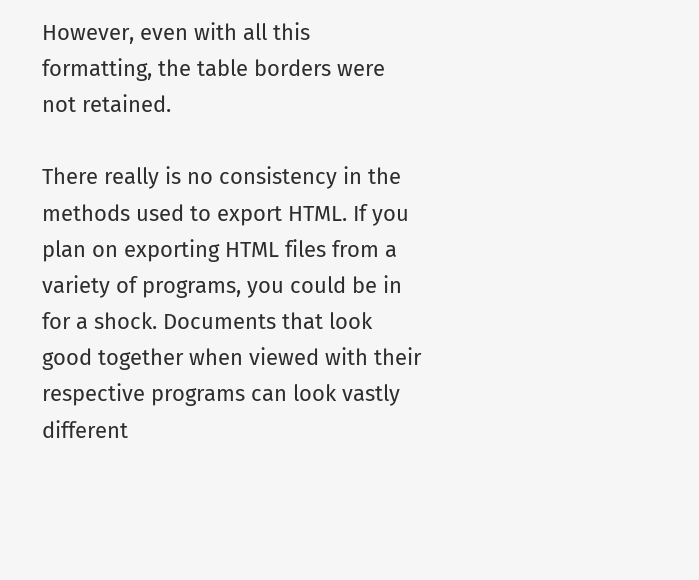However, even with all this formatting, the table borders were not retained.

There really is no consistency in the methods used to export HTML. If you plan on exporting HTML files from a variety of programs, you could be in for a shock. Documents that look good together when viewed with their respective programs can look vastly different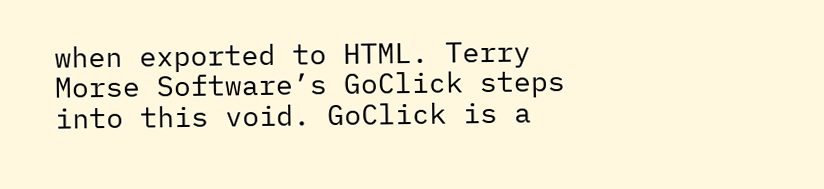when exported to HTML. Terry Morse Software’s GoClick steps into this void. GoClick is a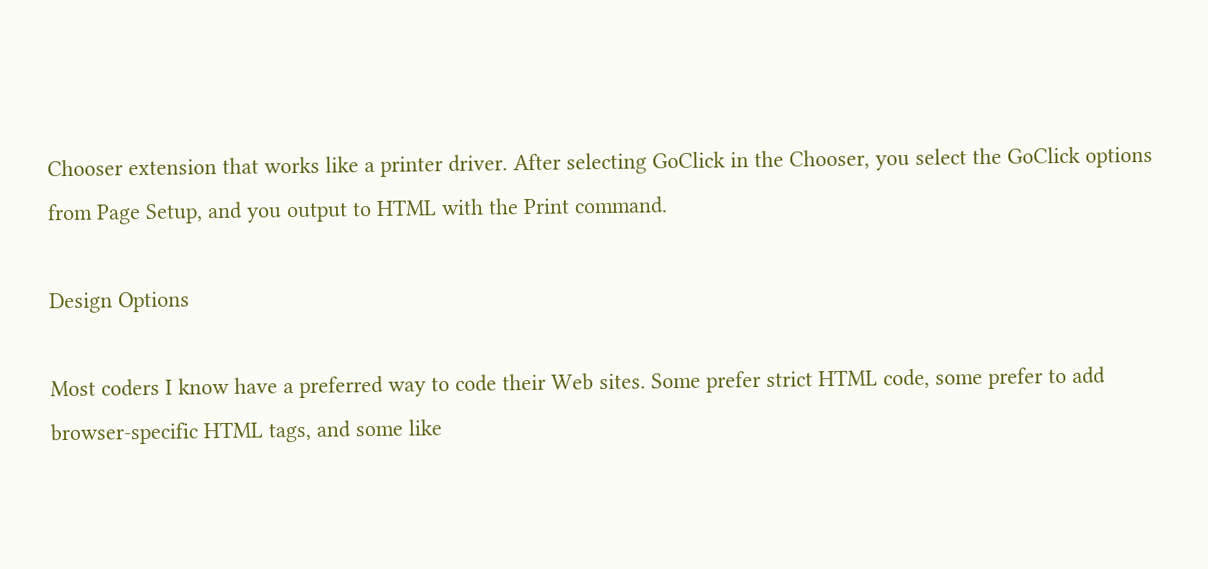Chooser extension that works like a printer driver. After selecting GoClick in the Chooser, you select the GoClick options from Page Setup, and you output to HTML with the Print command.

Design Options

Most coders I know have a preferred way to code their Web sites. Some prefer strict HTML code, some prefer to add browser-specific HTML tags, and some like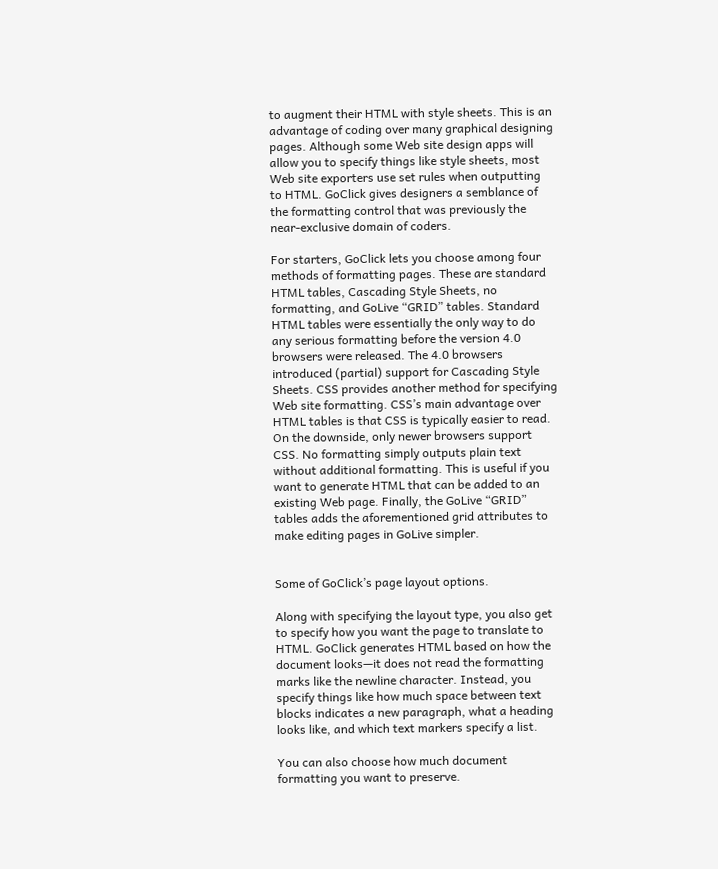to augment their HTML with style sheets. This is an advantage of coding over many graphical designing pages. Although some Web site design apps will allow you to specify things like style sheets, most Web site exporters use set rules when outputting to HTML. GoClick gives designers a semblance of the formatting control that was previously the near-exclusive domain of coders.

For starters, GoClick lets you choose among four methods of formatting pages. These are standard HTML tables, Cascading Style Sheets, no formatting, and GoLive “GRID” tables. Standard HTML tables were essentially the only way to do any serious formatting before the version 4.0 browsers were released. The 4.0 browsers introduced (partial) support for Cascading Style Sheets. CSS provides another method for specifying Web site formatting. CSS’s main advantage over HTML tables is that CSS is typically easier to read. On the downside, only newer browsers support CSS. No formatting simply outputs plain text without additional formatting. This is useful if you want to generate HTML that can be added to an existing Web page. Finally, the GoLive “GRID” tables adds the aforementioned grid attributes to make editing pages in GoLive simpler.


Some of GoClick’s page layout options.

Along with specifying the layout type, you also get to specify how you want the page to translate to HTML. GoClick generates HTML based on how the document looks—it does not read the formatting marks like the newline character. Instead, you specify things like how much space between text blocks indicates a new paragraph, what a heading looks like, and which text markers specify a list.

You can also choose how much document formatting you want to preserve.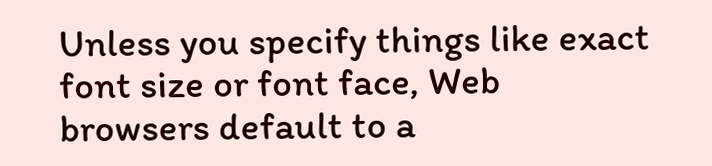Unless you specify things like exact font size or font face, Web browsers default to a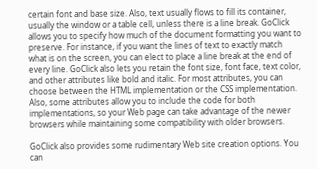certain font and base size. Also, text usually flows to fill its container, usually the window or a table cell, unless there is a line break. GoClick allows you to specify how much of the document formatting you want to preserve. For instance, if you want the lines of text to exactly match what is on the screen, you can elect to place a line break at the end of every line. GoClick also lets you retain the font size, font face, text color, and other attributes like bold and italic. For most attributes, you can choose between the HTML implementation or the CSS implementation. Also, some attributes allow you to include the code for both implementations, so your Web page can take advantage of the newer browsers while maintaining some compatibility with older browsers.

GoClick also provides some rudimentary Web site creation options. You can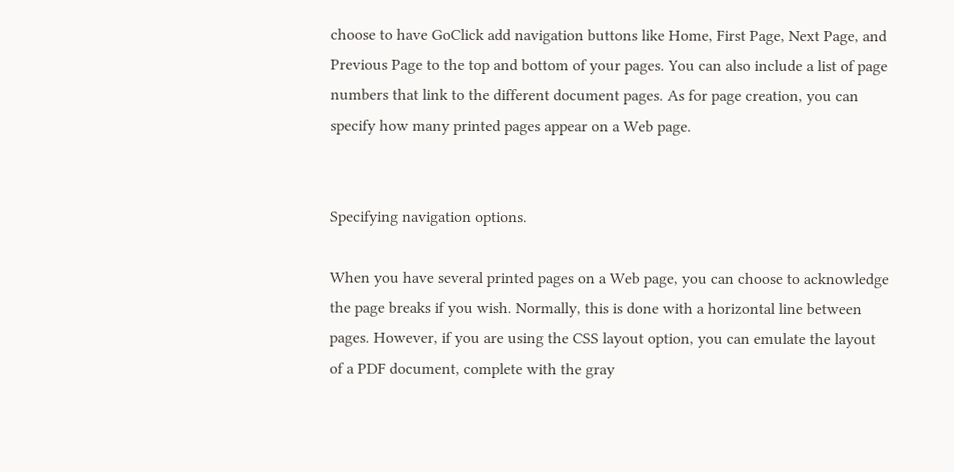choose to have GoClick add navigation buttons like Home, First Page, Next Page, and Previous Page to the top and bottom of your pages. You can also include a list of page numbers that link to the different document pages. As for page creation, you can specify how many printed pages appear on a Web page.


Specifying navigation options.

When you have several printed pages on a Web page, you can choose to acknowledge the page breaks if you wish. Normally, this is done with a horizontal line between pages. However, if you are using the CSS layout option, you can emulate the layout of a PDF document, complete with the gray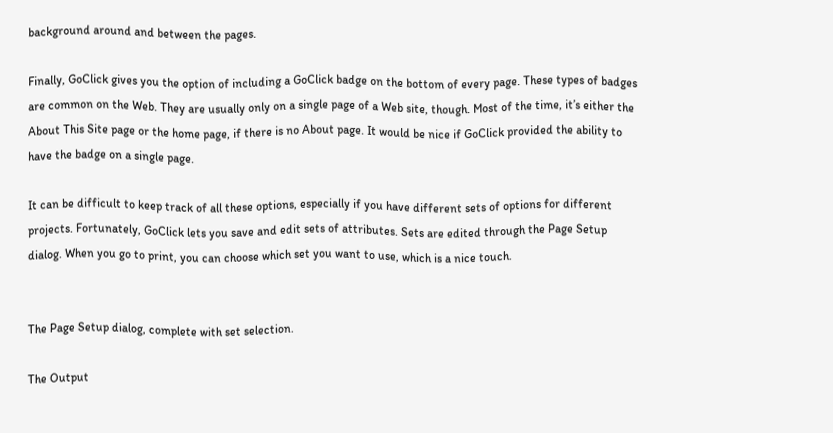background around and between the pages.

Finally, GoClick gives you the option of including a GoClick badge on the bottom of every page. These types of badges are common on the Web. They are usually only on a single page of a Web site, though. Most of the time, it’s either the About This Site page or the home page, if there is no About page. It would be nice if GoClick provided the ability to have the badge on a single page.

It can be difficult to keep track of all these options, especially if you have different sets of options for different projects. Fortunately, GoClick lets you save and edit sets of attributes. Sets are edited through the Page Setup dialog. When you go to print, you can choose which set you want to use, which is a nice touch.


The Page Setup dialog, complete with set selection.

The Output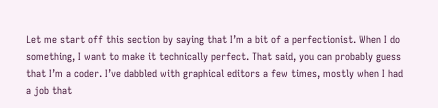Let me start off this section by saying that I’m a bit of a perfectionist. When I do something, I want to make it technically perfect. That said, you can probably guess that I’m a coder. I’ve dabbled with graphical editors a few times, mostly when I had a job that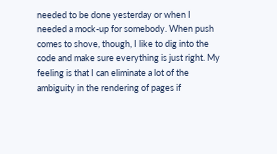needed to be done yesterday or when I needed a mock-up for somebody. When push comes to shove, though, I like to dig into the code and make sure everything is just right. My feeling is that I can eliminate a lot of the ambiguity in the rendering of pages if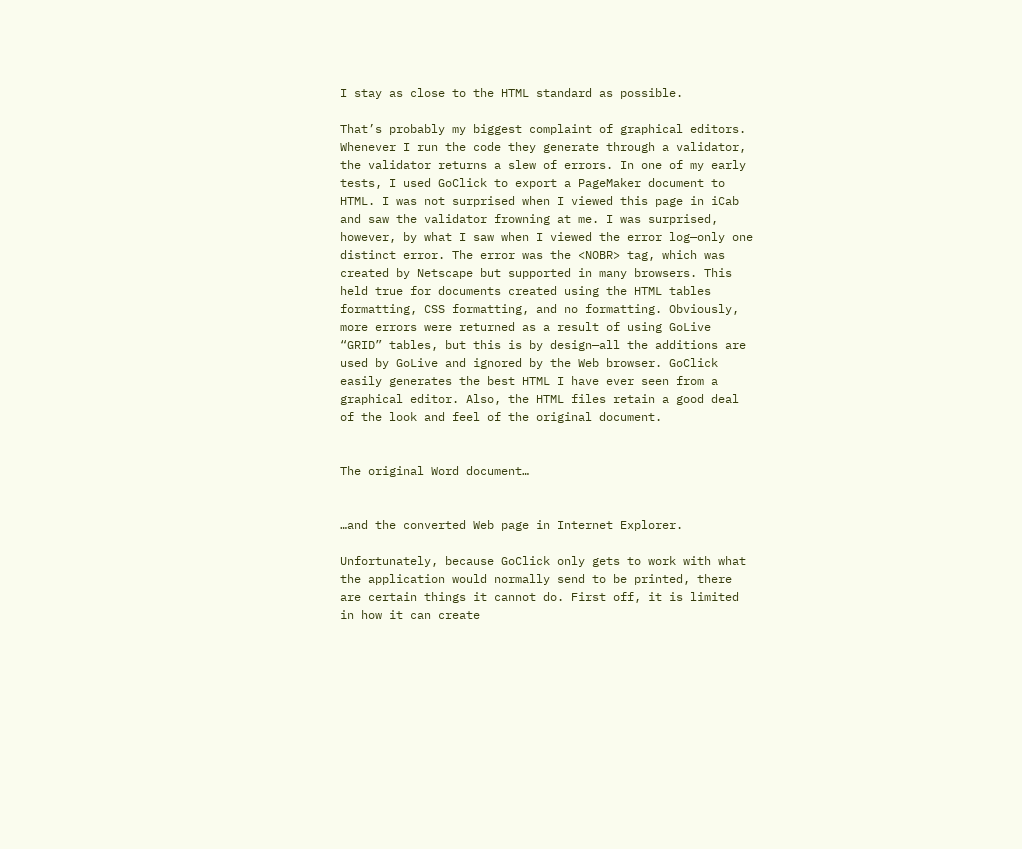I stay as close to the HTML standard as possible.

That’s probably my biggest complaint of graphical editors. Whenever I run the code they generate through a validator, the validator returns a slew of errors. In one of my early tests, I used GoClick to export a PageMaker document to HTML. I was not surprised when I viewed this page in iCab and saw the validator frowning at me. I was surprised, however, by what I saw when I viewed the error log—only one distinct error. The error was the <NOBR> tag, which was created by Netscape but supported in many browsers. This held true for documents created using the HTML tables formatting, CSS formatting, and no formatting. Obviously, more errors were returned as a result of using GoLive “GRID” tables, but this is by design—all the additions are used by GoLive and ignored by the Web browser. GoClick easily generates the best HTML I have ever seen from a graphical editor. Also, the HTML files retain a good deal of the look and feel of the original document.


The original Word document…


…and the converted Web page in Internet Explorer.

Unfortunately, because GoClick only gets to work with what the application would normally send to be printed, there are certain things it cannot do. First off, it is limited in how it can create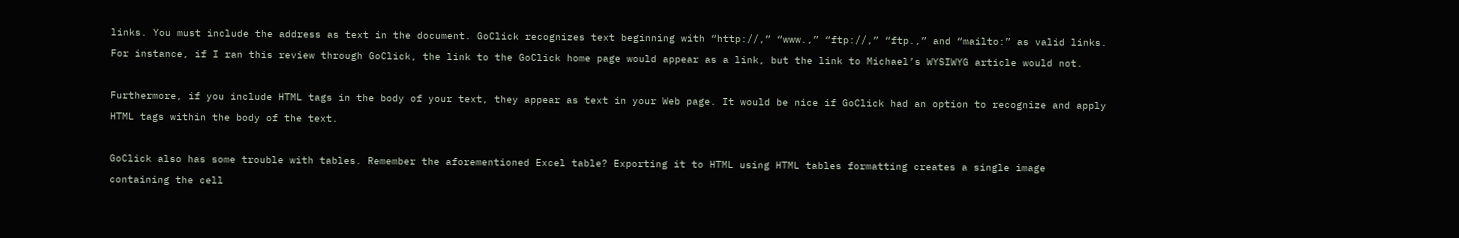links. You must include the address as text in the document. GoClick recognizes text beginning with “http://,” “www.,” “ftp://,” “ftp.,” and “mailto:” as valid links. For instance, if I ran this review through GoClick, the link to the GoClick home page would appear as a link, but the link to Michael’s WYSIWYG article would not.

Furthermore, if you include HTML tags in the body of your text, they appear as text in your Web page. It would be nice if GoClick had an option to recognize and apply HTML tags within the body of the text.

GoClick also has some trouble with tables. Remember the aforementioned Excel table? Exporting it to HTML using HTML tables formatting creates a single image containing the cell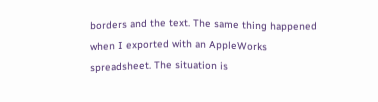borders and the text. The same thing happened when I exported with an AppleWorks spreadsheet. The situation is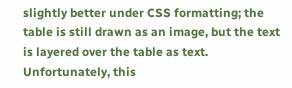slightly better under CSS formatting; the table is still drawn as an image, but the text is layered over the table as text. Unfortunately, this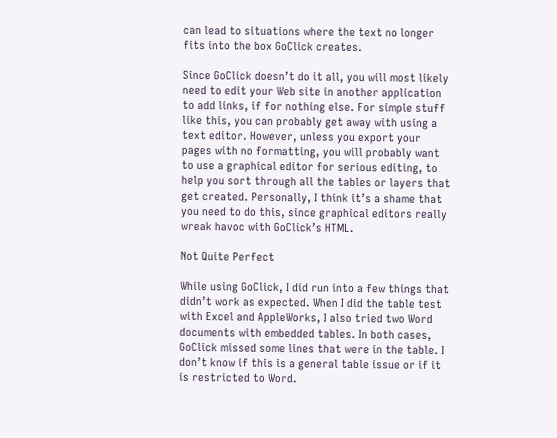can lead to situations where the text no longer fits into the box GoClick creates.

Since GoClick doesn’t do it all, you will most likely need to edit your Web site in another application to add links, if for nothing else. For simple stuff like this, you can probably get away with using a text editor. However, unless you export your pages with no formatting, you will probably want to use a graphical editor for serious editing, to help you sort through all the tables or layers that get created. Personally, I think it’s a shame that you need to do this, since graphical editors really wreak havoc with GoClick’s HTML.

Not Quite Perfect

While using GoClick, I did run into a few things that didn’t work as expected. When I did the table test with Excel and AppleWorks, I also tried two Word documents with embedded tables. In both cases, GoClick missed some lines that were in the table. I don’t know if this is a general table issue or if it is restricted to Word.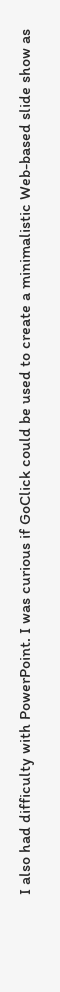I also had difficulty with PowerPoint. I was curious if GoClick could be used to create a minimalistic Web-based slide show as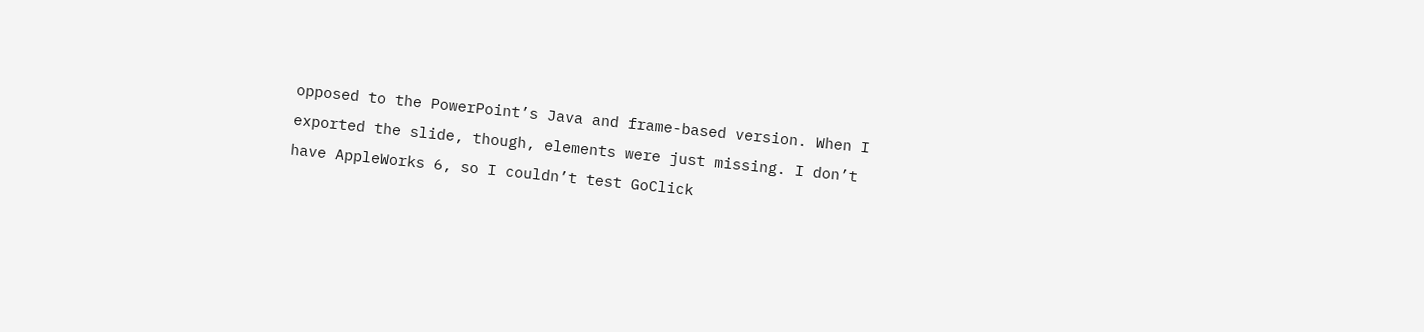opposed to the PowerPoint’s Java and frame-based version. When I exported the slide, though, elements were just missing. I don’t have AppleWorks 6, so I couldn’t test GoClick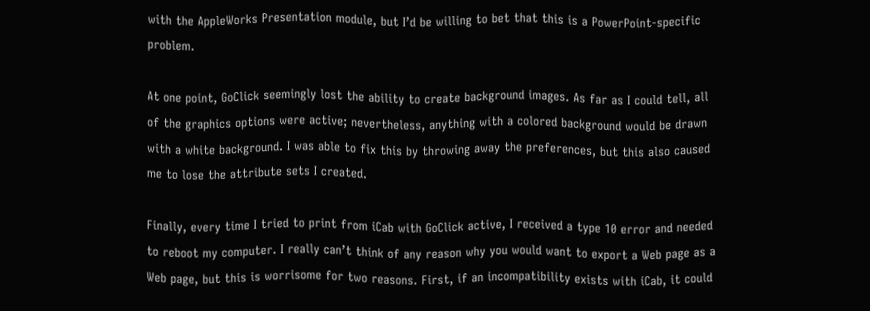with the AppleWorks Presentation module, but I’d be willing to bet that this is a PowerPoint-specific problem.

At one point, GoClick seemingly lost the ability to create background images. As far as I could tell, all of the graphics options were active; nevertheless, anything with a colored background would be drawn with a white background. I was able to fix this by throwing away the preferences, but this also caused me to lose the attribute sets I created.

Finally, every time I tried to print from iCab with GoClick active, I received a type 10 error and needed to reboot my computer. I really can’t think of any reason why you would want to export a Web page as a Web page, but this is worrisome for two reasons. First, if an incompatibility exists with iCab, it could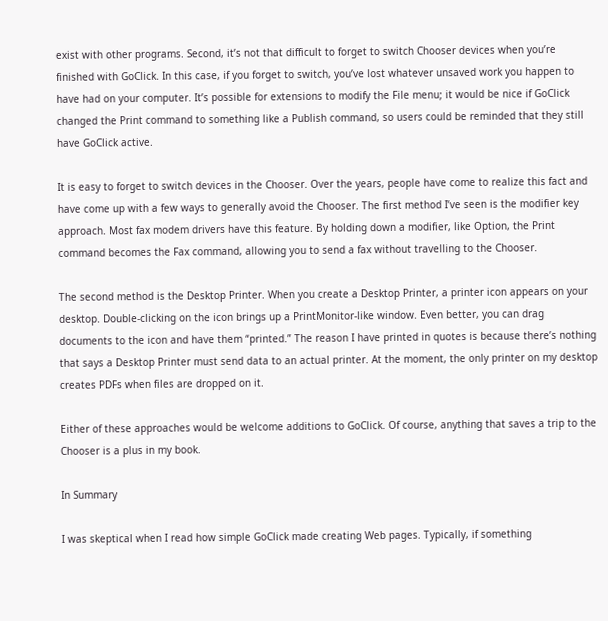exist with other programs. Second, it’s not that difficult to forget to switch Chooser devices when you’re finished with GoClick. In this case, if you forget to switch, you’ve lost whatever unsaved work you happen to have had on your computer. It’s possible for extensions to modify the File menu; it would be nice if GoClick changed the Print command to something like a Publish command, so users could be reminded that they still have GoClick active.

It is easy to forget to switch devices in the Chooser. Over the years, people have come to realize this fact and have come up with a few ways to generally avoid the Chooser. The first method I’ve seen is the modifier key approach. Most fax modem drivers have this feature. By holding down a modifier, like Option, the Print command becomes the Fax command, allowing you to send a fax without travelling to the Chooser.

The second method is the Desktop Printer. When you create a Desktop Printer, a printer icon appears on your desktop. Double-clicking on the icon brings up a PrintMonitor-like window. Even better, you can drag documents to the icon and have them “printed.” The reason I have printed in quotes is because there’s nothing that says a Desktop Printer must send data to an actual printer. At the moment, the only printer on my desktop creates PDFs when files are dropped on it.

Either of these approaches would be welcome additions to GoClick. Of course, anything that saves a trip to the Chooser is a plus in my book.

In Summary

I was skeptical when I read how simple GoClick made creating Web pages. Typically, if something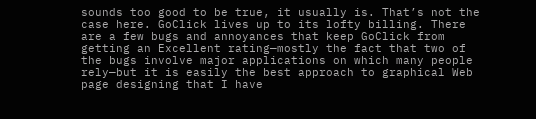sounds too good to be true, it usually is. That’s not the case here. GoClick lives up to its lofty billing. There are a few bugs and annoyances that keep GoClick from getting an Excellent rating—mostly the fact that two of the bugs involve major applications on which many people rely—but it is easily the best approach to graphical Web page designing that I have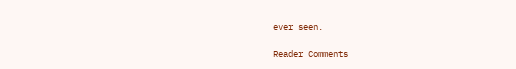ever seen.

Reader Comments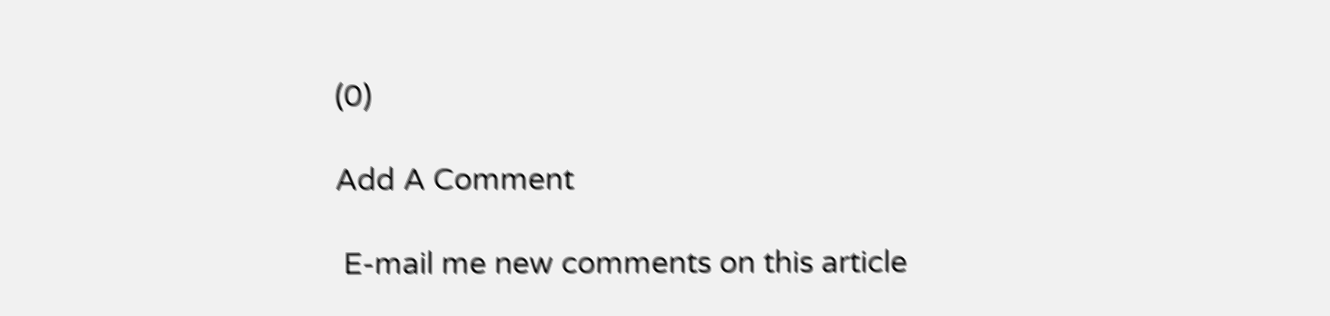(0)

Add A Comment

 E-mail me new comments on this article